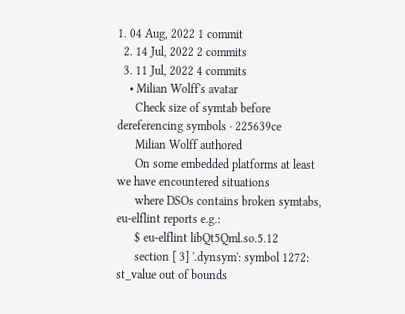1. 04 Aug, 2022 1 commit
  2. 14 Jul, 2022 2 commits
  3. 11 Jul, 2022 4 commits
    • Milian Wolff's avatar
      Check size of symtab before dereferencing symbols · 225639ce
      Milian Wolff authored
      On some embedded platforms at least we have encountered situations
      where DSOs contains broken symtabs, eu-elflint reports e.g.:
      $ eu-elflint libQt5Qml.so.5.12
      section [ 3] '.dynsym': symbol 1272: st_value out of bounds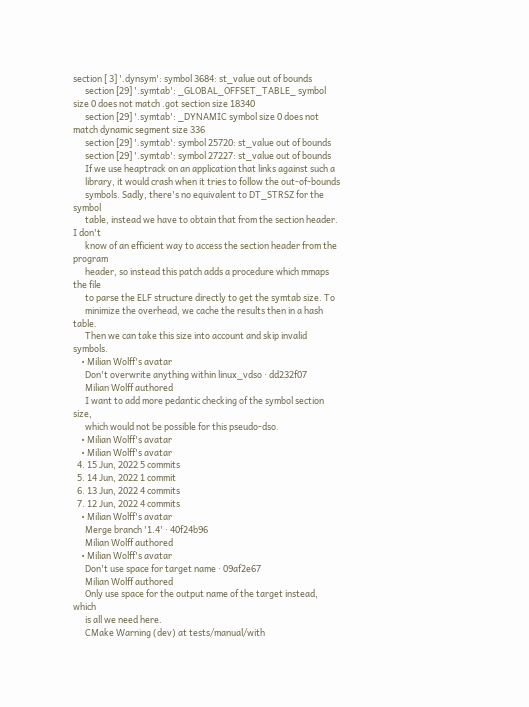section [ 3] '.dynsym': symbol 3684: st_value out of bounds
      section [29] '.symtab': _GLOBAL_OFFSET_TABLE_ symbol size 0 does not match .got section size 18340
      section [29] '.symtab': _DYNAMIC symbol size 0 does not match dynamic segment size 336
      section [29] '.symtab': symbol 25720: st_value out of bounds
      section [29] '.symtab': symbol 27227: st_value out of bounds
      If we use heaptrack on an application that links against such a
      library, it would crash when it tries to follow the out-of-bounds
      symbols. Sadly, there's no equivalent to DT_STRSZ for the symbol
      table, instead we have to obtain that from the section header. I don't
      know of an efficient way to access the section header from the program
      header, so instead this patch adds a procedure which mmaps the file
      to parse the ELF structure directly to get the symtab size. To
      minimize the overhead, we cache the results then in a hash table.
      Then we can take this size into account and skip invalid symbols.
    • Milian Wolff's avatar
      Don't overwrite anything within linux_vdso · dd232f07
      Milian Wolff authored
      I want to add more pedantic checking of the symbol section size,
      which would not be possible for this pseudo-dso.
    • Milian Wolff's avatar
    • Milian Wolff's avatar
  4. 15 Jun, 2022 5 commits
  5. 14 Jun, 2022 1 commit
  6. 13 Jun, 2022 4 commits
  7. 12 Jun, 2022 4 commits
    • Milian Wolff's avatar
      Merge branch '1.4' · 40f24b96
      Milian Wolff authored
    • Milian Wolff's avatar
      Don't use space for target name · 09af2e67
      Milian Wolff authored
      Only use space for the output name of the target instead, which
      is all we need here.
      CMake Warning (dev) at tests/manual/with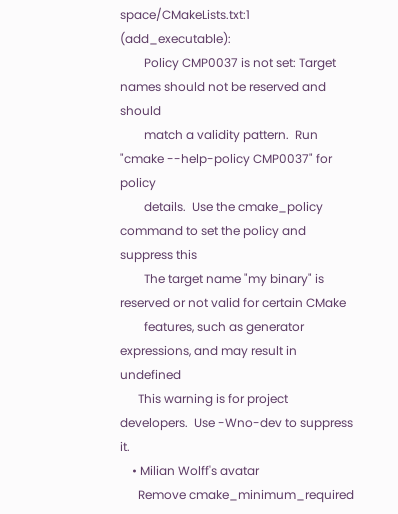space/CMakeLists.txt:1 (add_executable):
        Policy CMP0037 is not set: Target names should not be reserved and should
        match a validity pattern.  Run "cmake --help-policy CMP0037" for policy
        details.  Use the cmake_policy command to set the policy and suppress this
        The target name "my binary" is reserved or not valid for certain CMake
        features, such as generator expressions, and may result in undefined
      This warning is for project developers.  Use -Wno-dev to suppress it.
    • Milian Wolff's avatar
      Remove cmake_minimum_required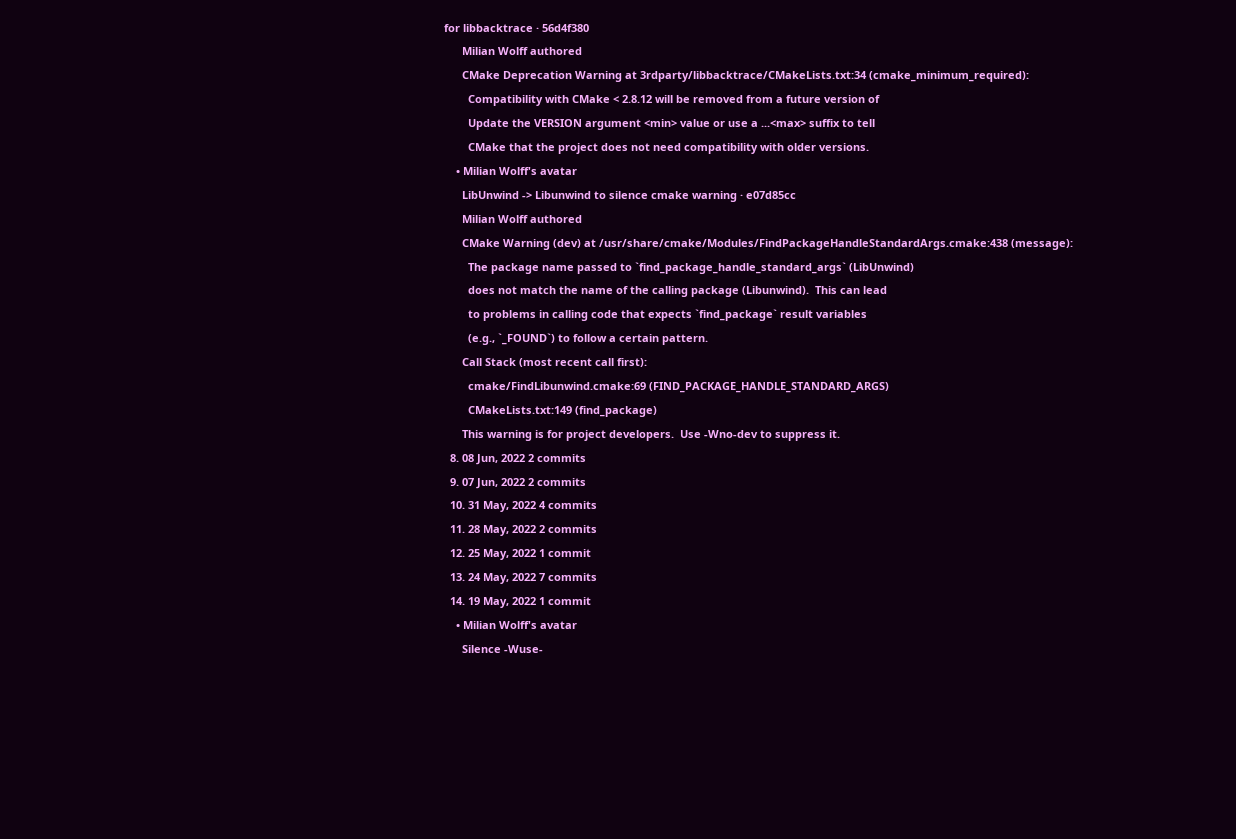for libbacktrace · 56d4f380
      Milian Wolff authored
      CMake Deprecation Warning at 3rdparty/libbacktrace/CMakeLists.txt:34 (cmake_minimum_required):
        Compatibility with CMake < 2.8.12 will be removed from a future version of
        Update the VERSION argument <min> value or use a ...<max> suffix to tell
        CMake that the project does not need compatibility with older versions.
    • Milian Wolff's avatar
      LibUnwind -> Libunwind to silence cmake warning · e07d85cc
      Milian Wolff authored
      CMake Warning (dev) at /usr/share/cmake/Modules/FindPackageHandleStandardArgs.cmake:438 (message):
        The package name passed to `find_package_handle_standard_args` (LibUnwind)
        does not match the name of the calling package (Libunwind).  This can lead
        to problems in calling code that expects `find_package` result variables
        (e.g., `_FOUND`) to follow a certain pattern.
      Call Stack (most recent call first):
        cmake/FindLibunwind.cmake:69 (FIND_PACKAGE_HANDLE_STANDARD_ARGS)
        CMakeLists.txt:149 (find_package)
      This warning is for project developers.  Use -Wno-dev to suppress it.
  8. 08 Jun, 2022 2 commits
  9. 07 Jun, 2022 2 commits
  10. 31 May, 2022 4 commits
  11. 28 May, 2022 2 commits
  12. 25 May, 2022 1 commit
  13. 24 May, 2022 7 commits
  14. 19 May, 2022 1 commit
    • Milian Wolff's avatar
      Silence -Wuse-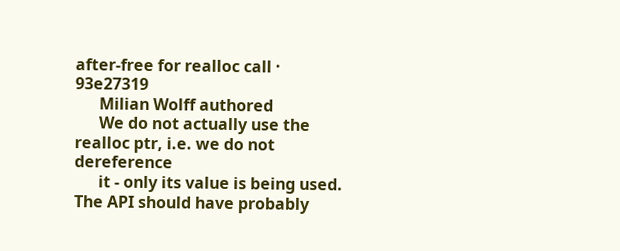after-free for realloc call · 93e27319
      Milian Wolff authored
      We do not actually use the realloc ptr, i.e. we do not dereference
      it - only its value is being used. The API should have probably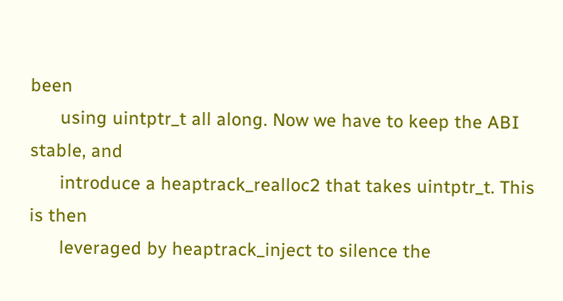been
      using uintptr_t all along. Now we have to keep the ABI stable, and
      introduce a heaptrack_realloc2 that takes uintptr_t. This is then
      leveraged by heaptrack_inject to silence the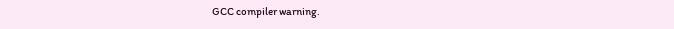GCC compiler warning.